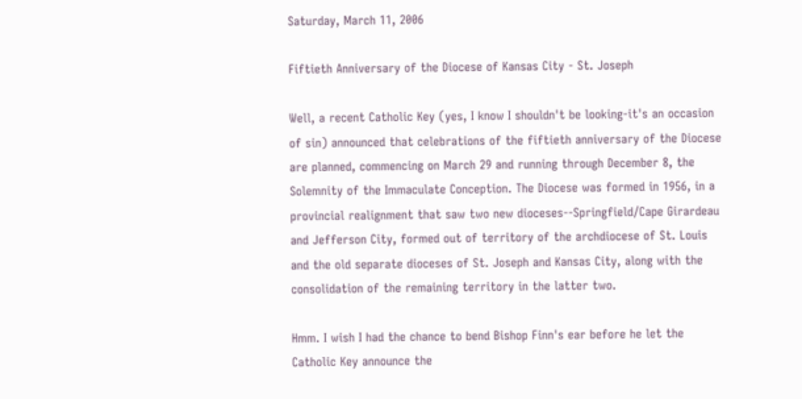Saturday, March 11, 2006

Fiftieth Anniversary of the Diocese of Kansas City - St. Joseph

Well, a recent Catholic Key (yes, I know I shouldn't be looking-it's an occasion of sin) announced that celebrations of the fiftieth anniversary of the Diocese are planned, commencing on March 29 and running through December 8, the Solemnity of the Immaculate Conception. The Diocese was formed in 1956, in a provincial realignment that saw two new dioceses--Springfield/Cape Girardeau and Jefferson City, formed out of territory of the archdiocese of St. Louis and the old separate dioceses of St. Joseph and Kansas City, along with the consolidation of the remaining territory in the latter two.

Hmm. I wish I had the chance to bend Bishop Finn's ear before he let the Catholic Key announce the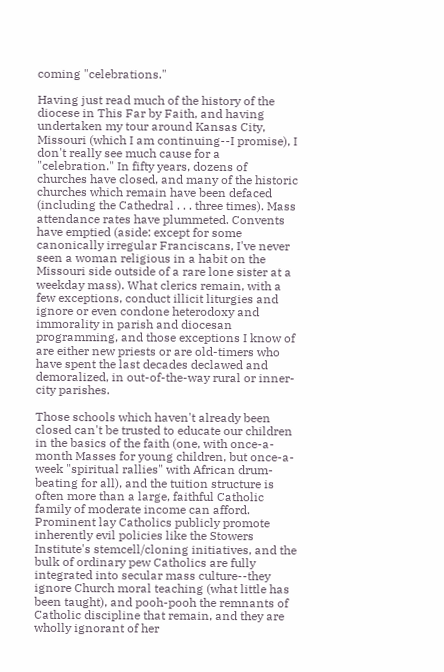coming "celebrations."

Having just read much of the history of the diocese in This Far by Faith, and having undertaken my tour around Kansas City, Missouri (which I am continuing--I promise), I don't really see much cause for a "celebration." In fifty years, dozens of churches have closed, and many of the historic churches which remain have been defaced (including the Cathedral . . . three times). Mass attendance rates have plummeted. Convents have emptied (aside: except for some canonically irregular Franciscans, I've never seen a woman religious in a habit on the Missouri side outside of a rare lone sister at a weekday mass). What clerics remain, with a few exceptions, conduct illicit liturgies and ignore or even condone heterodoxy and immorality in parish and diocesan programming, and those exceptions I know of are either new priests or are old-timers who have spent the last decades declawed and demoralized, in out-of-the-way rural or inner-city parishes.

Those schools which haven't already been closed can't be trusted to educate our children in the basics of the faith (one, with once-a-month Masses for young children, but once-a-week "spiritual rallies" with African drum-beating for all), and the tuition structure is often more than a large, faithful Catholic family of moderate income can afford. Prominent lay Catholics publicly promote inherently evil policies like the Stowers Institute's stemcell/cloning initiatives, and the bulk of ordinary pew Catholics are fully integrated into secular mass culture--they ignore Church moral teaching (what little has been taught), and pooh-pooh the remnants of Catholic discipline that remain, and they are wholly ignorant of her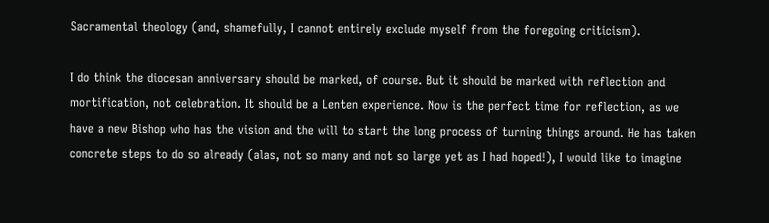Sacramental theology (and, shamefully, I cannot entirely exclude myself from the foregoing criticism).

I do think the diocesan anniversary should be marked, of course. But it should be marked with reflection and mortification, not celebration. It should be a Lenten experience. Now is the perfect time for reflection, as we have a new Bishop who has the vision and the will to start the long process of turning things around. He has taken concrete steps to do so already (alas, not so many and not so large yet as I had hoped!), I would like to imagine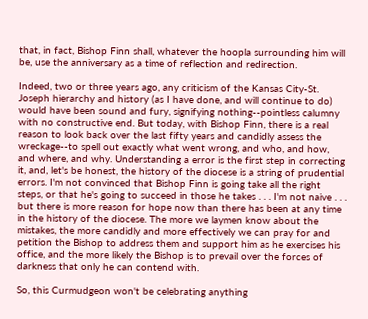that, in fact, Bishop Finn shall, whatever the hoopla surrounding him will be, use the anniversary as a time of reflection and redirection.

Indeed, two or three years ago, any criticism of the Kansas City-St. Joseph hierarchy and history (as I have done, and will continue to do) would have been sound and fury, signifying nothing--pointless calumny with no constructive end. But today, with Bishop Finn, there is a real reason to look back over the last fifty years and candidly assess the wreckage--to spell out exactly what went wrong, and who, and how, and where, and why. Understanding a error is the first step in correcting it, and, let's be honest, the history of the diocese is a string of prudential errors. I'm not convinced that Bishop Finn is going take all the right steps, or that he's going to succeed in those he takes . . . I'm not naive . . . but there is more reason for hope now than there has been at any time in the history of the diocese. The more we laymen know about the mistakes, the more candidly and more effectively we can pray for and petition the Bishop to address them and support him as he exercises his office, and the more likely the Bishop is to prevail over the forces of darkness that only he can contend with.

So, this Curmudgeon won't be celebrating anything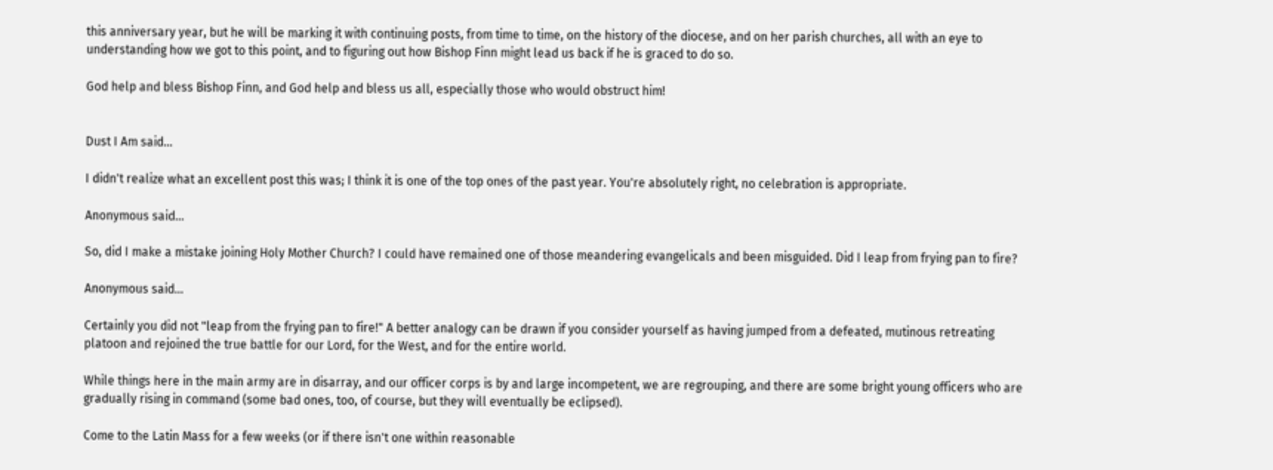this anniversary year, but he will be marking it with continuing posts, from time to time, on the history of the diocese, and on her parish churches, all with an eye to understanding how we got to this point, and to figuring out how Bishop Finn might lead us back if he is graced to do so.

God help and bless Bishop Finn, and God help and bless us all, especially those who would obstruct him!


Dust I Am said...

I didn't realize what an excellent post this was; I think it is one of the top ones of the past year. You're absolutely right, no celebration is appropriate.

Anonymous said...

So, did I make a mistake joining Holy Mother Church? I could have remained one of those meandering evangelicals and been misguided. Did I leap from frying pan to fire?

Anonymous said...

Certainly you did not "leap from the frying pan to fire!" A better analogy can be drawn if you consider yourself as having jumped from a defeated, mutinous retreating platoon and rejoined the true battle for our Lord, for the West, and for the entire world.

While things here in the main army are in disarray, and our officer corps is by and large incompetent, we are regrouping, and there are some bright young officers who are gradually rising in command (some bad ones, too, of course, but they will eventually be eclipsed).

Come to the Latin Mass for a few weeks (or if there isn't one within reasonable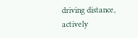driving distance, actively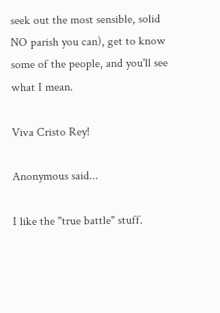seek out the most sensible, solid NO parish you can), get to know some of the people, and you'll see what I mean.

Viva Cristo Rey!

Anonymous said...

I like the "true battle" stuff.